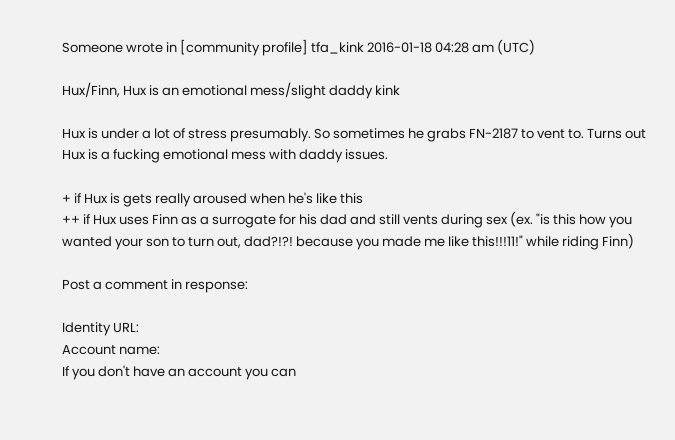Someone wrote in [community profile] tfa_kink 2016-01-18 04:28 am (UTC)

Hux/Finn, Hux is an emotional mess/slight daddy kink

Hux is under a lot of stress presumably. So sometimes he grabs FN-2187 to vent to. Turns out Hux is a fucking emotional mess with daddy issues.

+ if Hux is gets really aroused when he's like this
++ if Hux uses Finn as a surrogate for his dad and still vents during sex (ex. "is this how you wanted your son to turn out, dad?!?! because you made me like this!!!11!" while riding Finn)

Post a comment in response:

Identity URL:
Account name:
If you don't have an account you can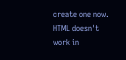create one now.
HTML doesn't work in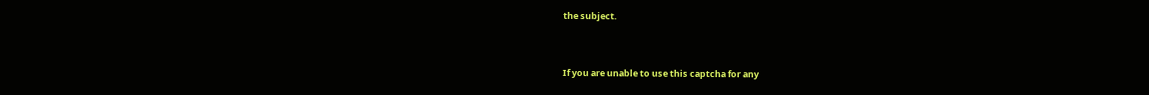the subject.


If you are unable to use this captcha for any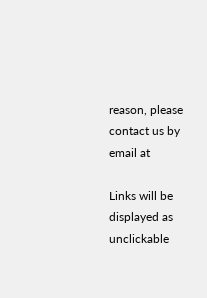reason, please contact us by email at

Links will be displayed as unclickable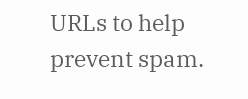URLs to help prevent spam.